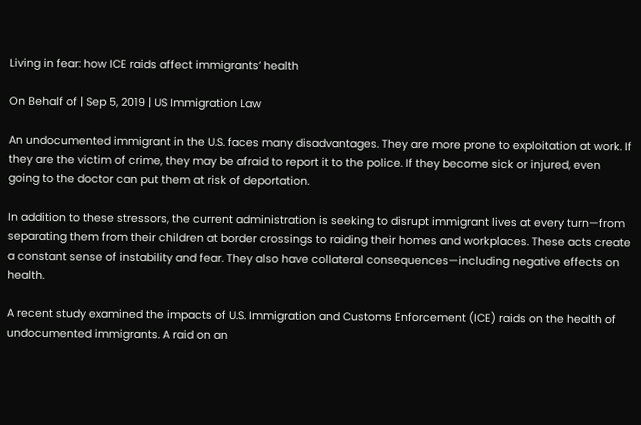Living in fear: how ICE raids affect immigrants’ health

On Behalf of | Sep 5, 2019 | US Immigration Law

An undocumented immigrant in the U.S. faces many disadvantages. They are more prone to exploitation at work. If they are the victim of crime, they may be afraid to report it to the police. If they become sick or injured, even going to the doctor can put them at risk of deportation.

In addition to these stressors, the current administration is seeking to disrupt immigrant lives at every turn—from separating them from their children at border crossings to raiding their homes and workplaces. These acts create a constant sense of instability and fear. They also have collateral consequences—including negative effects on health.

A recent study examined the impacts of U.S. Immigration and Customs Enforcement (ICE) raids on the health of undocumented immigrants. A raid on an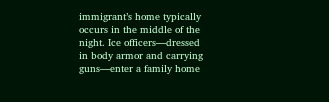immigrant’s home typically occurs in the middle of the night. Ice officers—dressed in body armor and carrying guns—enter a family home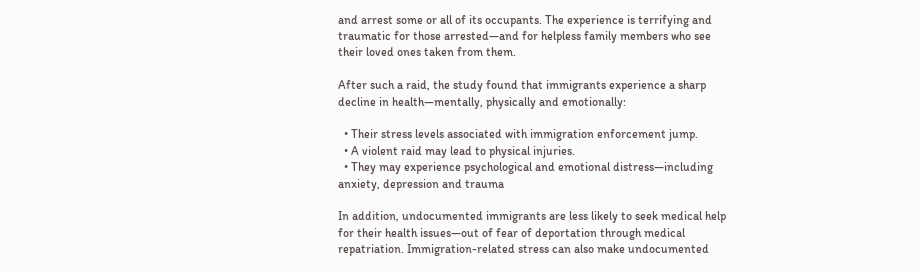and arrest some or all of its occupants. The experience is terrifying and traumatic for those arrested—and for helpless family members who see their loved ones taken from them.

After such a raid, the study found that immigrants experience a sharp decline in health—mentally, physically and emotionally:

  • Their stress levels associated with immigration enforcement jump.
  • A violent raid may lead to physical injuries.
  • They may experience psychological and emotional distress—including anxiety, depression and trauma

In addition, undocumented immigrants are less likely to seek medical help for their health issues—out of fear of deportation through medical repatriation. Immigration-related stress can also make undocumented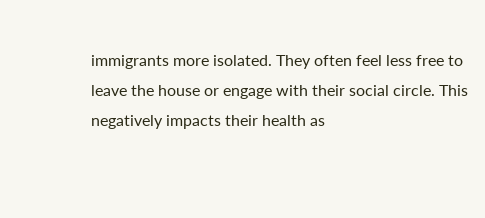immigrants more isolated. They often feel less free to leave the house or engage with their social circle. This negatively impacts their health as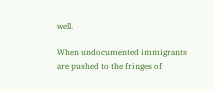well.

When undocumented immigrants are pushed to the fringes of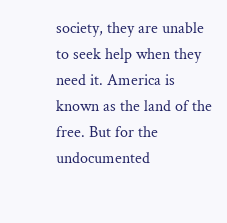society, they are unable to seek help when they need it. America is known as the land of the free. But for the undocumented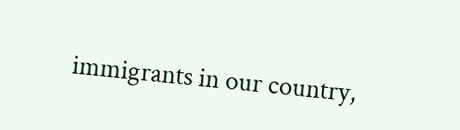immigrants in our country,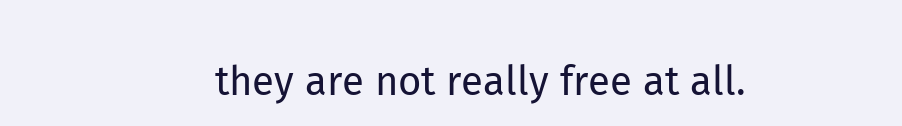they are not really free at all.